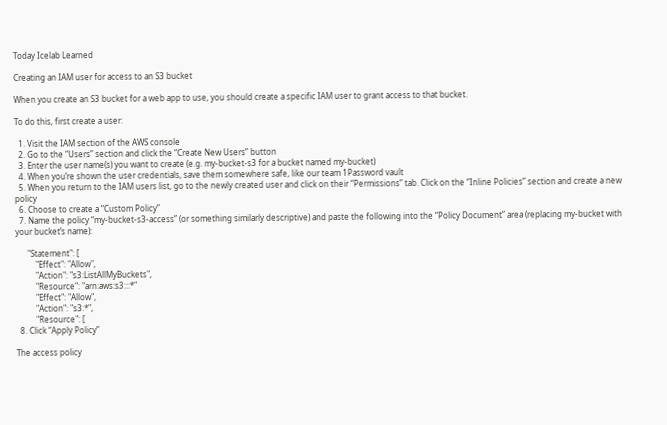Today Icelab Learned

Creating an IAM user for access to an S3 bucket

When you create an S3 bucket for a web app to use, you should create a specific IAM user to grant access to that bucket.

To do this, first create a user:

  1. Visit the IAM section of the AWS console
  2. Go to the “Users” section and click the “Create New Users” button
  3. Enter the user name(s) you want to create (e.g. my-bucket-s3 for a bucket named my-bucket)
  4. When you’re shown the user credentials, save them somewhere safe, like our team 1Password vault
  5. When you return to the IAM users list, go to the newly created user and click on their “Permissions” tab. Click on the “Inline Policies” section and create a new policy
  6. Choose to create a “Custom Policy”
  7. Name the policy “my-bucket-s3-access” (or something similarly descriptive) and paste the following into the “Policy Document” area (replacing my-bucket with your bucket’s name):

      "Statement": [
          "Effect": "Allow",
          "Action": "s3:ListAllMyBuckets",
          "Resource": "arn:aws:s3:::*"
          "Effect": "Allow",
          "Action": "s3:*",
          "Resource": [
  8. Click “Apply Policy”

The access policy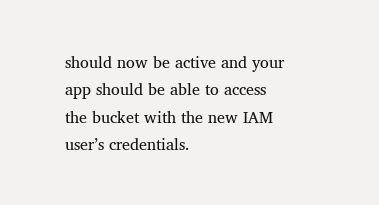should now be active and your app should be able to access the bucket with the new IAM user’s credentials.